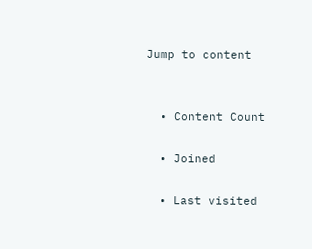Jump to content


  • Content Count

  • Joined

  • Last visited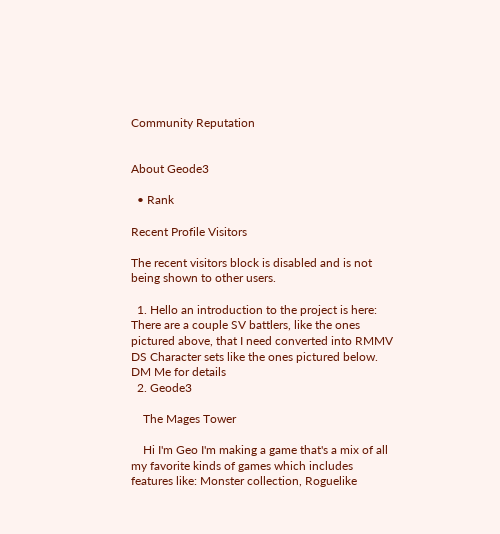Community Reputation


About Geode3

  • Rank

Recent Profile Visitors

The recent visitors block is disabled and is not being shown to other users.

  1. Hello an introduction to the project is here: There are a couple SV battlers, like the ones pictured above, that I need converted into RMMV DS Character sets like the ones pictured below. DM Me for details
  2. Geode3

    The Mages Tower

    Hi I'm Geo I'm making a game that's a mix of all my favorite kinds of games which includes features like: Monster collection, Roguelike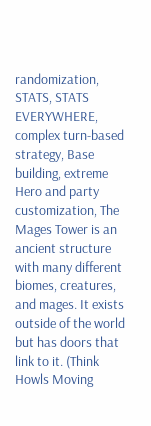randomization, STATS, STATS EVERYWHERE, complex turn-based strategy, Base building, extreme Hero and party customization, The Mages Tower is an ancient structure with many different biomes, creatures, and mages. It exists outside of the world but has doors that link to it. (Think Howls Moving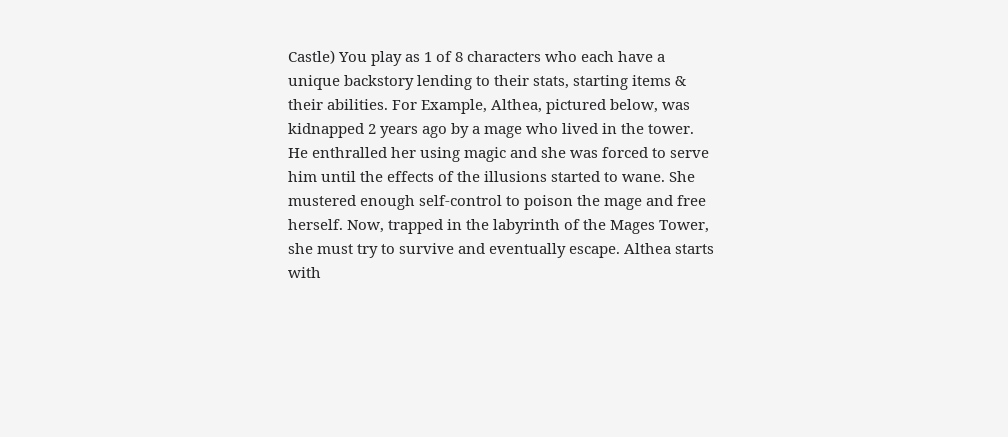Castle) You play as 1 of 8 characters who each have a unique backstory lending to their stats, starting items & their abilities. For Example, Althea, pictured below, was kidnapped 2 years ago by a mage who lived in the tower. He enthralled her using magic and she was forced to serve him until the effects of the illusions started to wane. She mustered enough self-control to poison the mage and free herself. Now, trapped in the labyrinth of the Mages Tower, she must try to survive and eventually escape. Althea starts with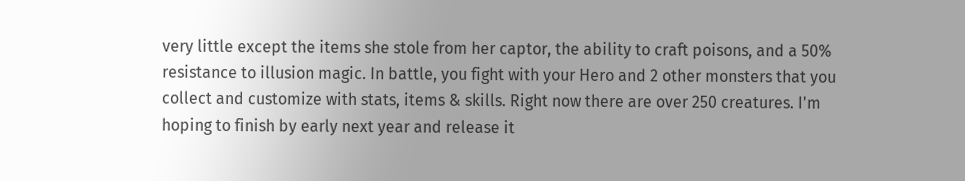very little except the items she stole from her captor, the ability to craft poisons, and a 50% resistance to illusion magic. In battle, you fight with your Hero and 2 other monsters that you collect and customize with stats, items & skills. Right now there are over 250 creatures. I'm hoping to finish by early next year and release it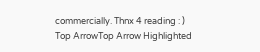commercially. Thnx 4 reading : )
Top ArrowTop Arrow Highlighted